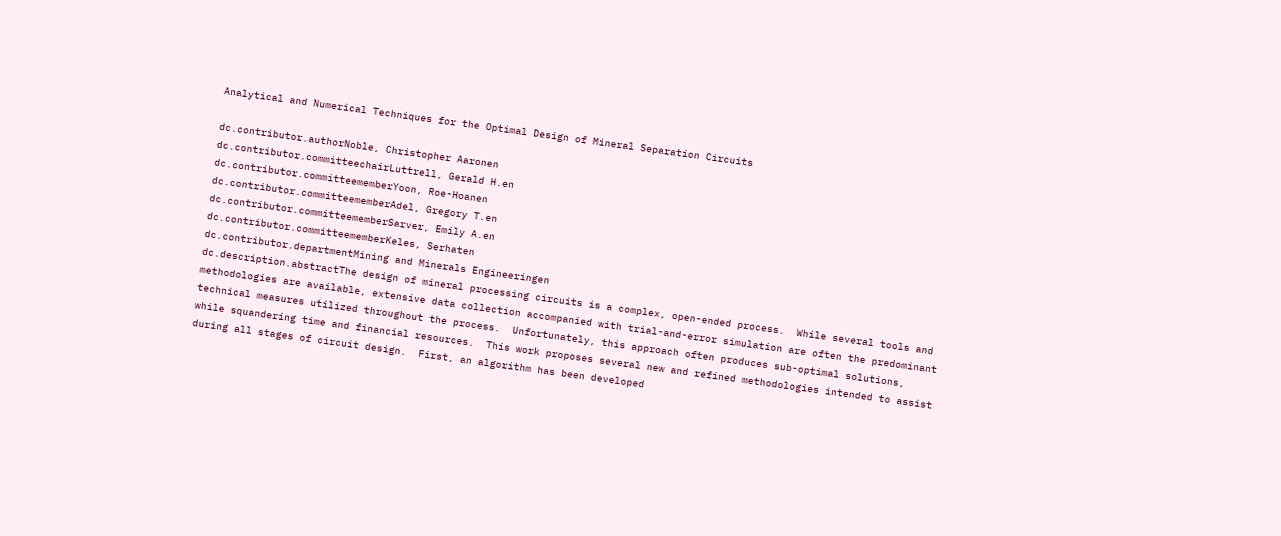Analytical and Numerical Techniques for the Optimal Design of Mineral Separation Circuits

dc.contributor.authorNoble, Christopher Aaronen
dc.contributor.committeechairLuttrell, Gerald H.en
dc.contributor.committeememberYoon, Roe-Hoanen
dc.contributor.committeememberAdel, Gregory T.en
dc.contributor.committeememberSarver, Emily A.en
dc.contributor.committeememberKeles, Serhaten
dc.contributor.departmentMining and Minerals Engineeringen
dc.description.abstractThe design of mineral processing circuits is a complex, open-ended process.  While several tools and methodologies are available, extensive data collection accompanied with trial-and-error simulation are often the predominant technical measures utilized throughout the process.  Unfortunately, this approach often produces sub-optimal solutions, while squandering time and financial resources.  This work proposes several new and refined methodologies intended to assist during all stages of circuit design.  First, an algorithm has been developed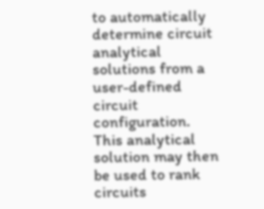to automatically determine circuit analytical solutions from a user-defined circuit configuration.  This analytical solution may then be used to rank circuits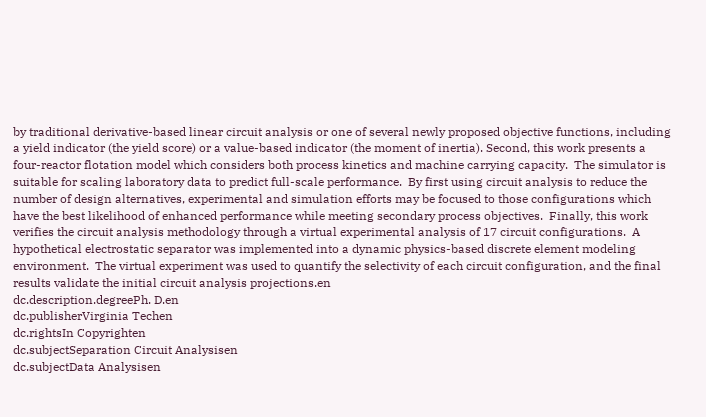by traditional derivative-based linear circuit analysis or one of several newly proposed objective functions, including a yield indicator (the yield score) or a value-based indicator (the moment of inertia). Second, this work presents a four-reactor flotation model which considers both process kinetics and machine carrying capacity.  The simulator is suitable for scaling laboratory data to predict full-scale performance.  By first using circuit analysis to reduce the number of design alternatives, experimental and simulation efforts may be focused to those configurations which have the best likelihood of enhanced performance while meeting secondary process objectives.  Finally, this work verifies the circuit analysis methodology through a virtual experimental analysis of 17 circuit configurations.  A hypothetical electrostatic separator was implemented into a dynamic physics-based discrete element modeling environment.  The virtual experiment was used to quantify the selectivity of each circuit configuration, and the final results validate the initial circuit analysis projections.en
dc.description.degreePh. D.en
dc.publisherVirginia Techen
dc.rightsIn Copyrighten
dc.subjectSeparation Circuit Analysisen
dc.subjectData Analysisen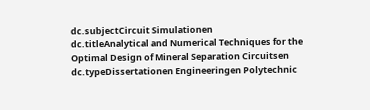dc.subjectCircuit Simulationen
dc.titleAnalytical and Numerical Techniques for the Optimal Design of Mineral Separation Circuitsen
dc.typeDissertationen Engineeringen Polytechnic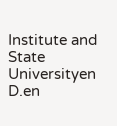Institute and State Universityen D.en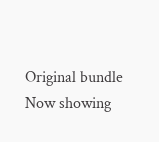Original bundle
Now showing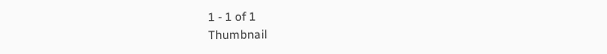1 - 1 of 1
Thumbnail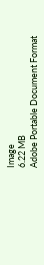Image
6.22 MB
Adobe Portable Document Format